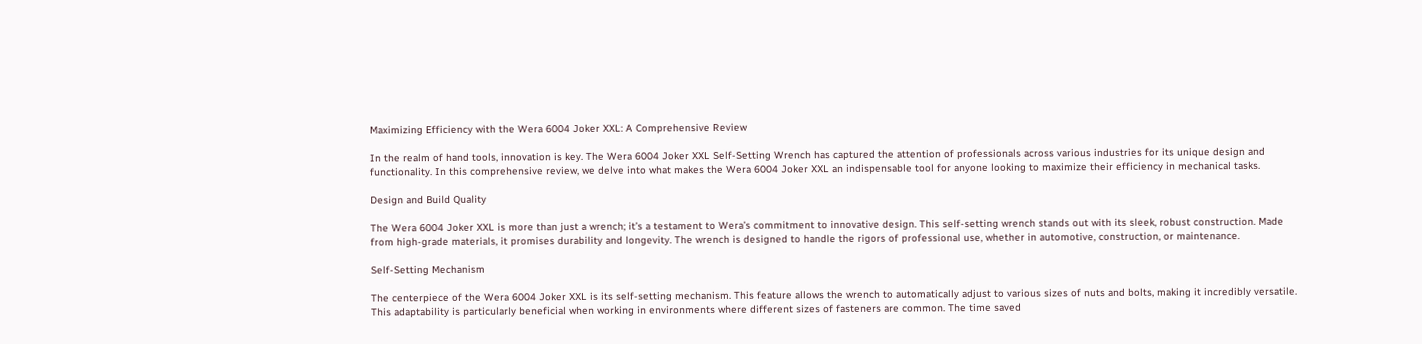Maximizing Efficiency with the Wera 6004 Joker XXL: A Comprehensive Review

In the realm of hand tools, innovation is key. The Wera 6004 Joker XXL Self-Setting Wrench has captured the attention of professionals across various industries for its unique design and functionality. In this comprehensive review, we delve into what makes the Wera 6004 Joker XXL an indispensable tool for anyone looking to maximize their efficiency in mechanical tasks.

Design and Build Quality

The Wera 6004 Joker XXL is more than just a wrench; it’s a testament to Wera’s commitment to innovative design. This self-setting wrench stands out with its sleek, robust construction. Made from high-grade materials, it promises durability and longevity. The wrench is designed to handle the rigors of professional use, whether in automotive, construction, or maintenance.

Self-Setting Mechanism

The centerpiece of the Wera 6004 Joker XXL is its self-setting mechanism. This feature allows the wrench to automatically adjust to various sizes of nuts and bolts, making it incredibly versatile. This adaptability is particularly beneficial when working in environments where different sizes of fasteners are common. The time saved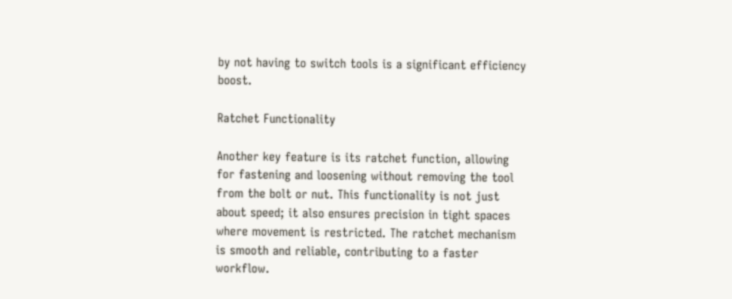by not having to switch tools is a significant efficiency boost.

Ratchet Functionality

Another key feature is its ratchet function, allowing for fastening and loosening without removing the tool from the bolt or nut. This functionality is not just about speed; it also ensures precision in tight spaces where movement is restricted. The ratchet mechanism is smooth and reliable, contributing to a faster workflow.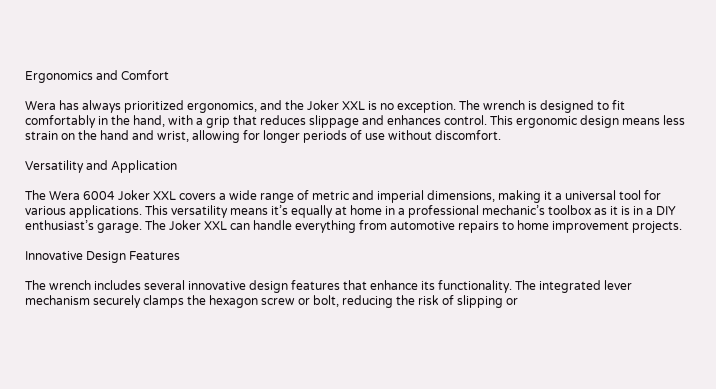Ergonomics and Comfort

Wera has always prioritized ergonomics, and the Joker XXL is no exception. The wrench is designed to fit comfortably in the hand, with a grip that reduces slippage and enhances control. This ergonomic design means less strain on the hand and wrist, allowing for longer periods of use without discomfort.

Versatility and Application

The Wera 6004 Joker XXL covers a wide range of metric and imperial dimensions, making it a universal tool for various applications. This versatility means it’s equally at home in a professional mechanic’s toolbox as it is in a DIY enthusiast’s garage. The Joker XXL can handle everything from automotive repairs to home improvement projects.

Innovative Design Features

The wrench includes several innovative design features that enhance its functionality. The integrated lever mechanism securely clamps the hexagon screw or bolt, reducing the risk of slipping or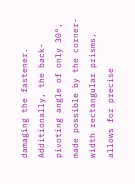damaging the fastener. Additionally, the back-pivoting angle of only 30°, made possible by the corner-width rectangular prisms, allows for precise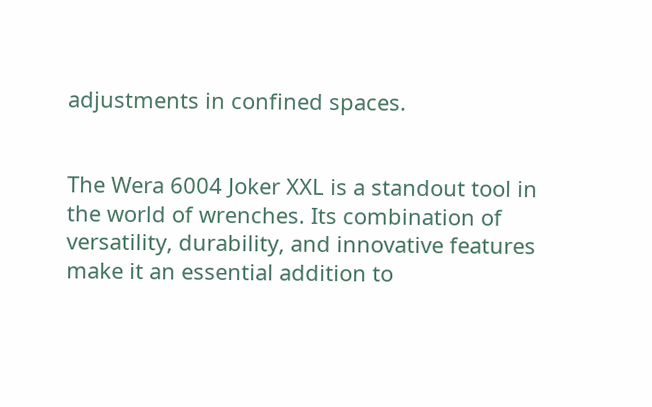adjustments in confined spaces.


The Wera 6004 Joker XXL is a standout tool in the world of wrenches. Its combination of versatility, durability, and innovative features make it an essential addition to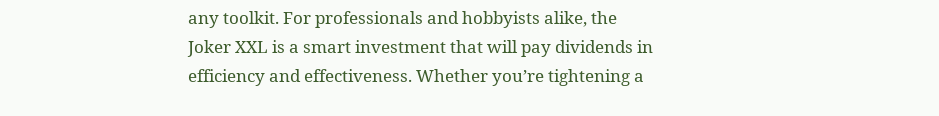any toolkit. For professionals and hobbyists alike, the Joker XXL is a smart investment that will pay dividends in efficiency and effectiveness. Whether you’re tightening a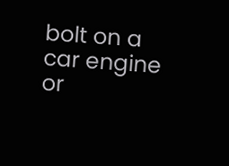bolt on a car engine or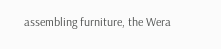assembling furniture, the Wera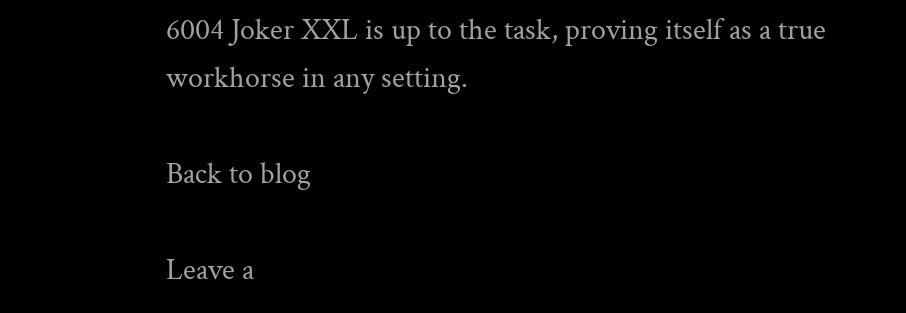6004 Joker XXL is up to the task, proving itself as a true workhorse in any setting.

Back to blog

Leave a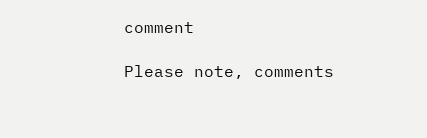comment

Please note, comments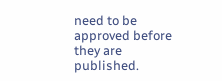need to be approved before they are published.